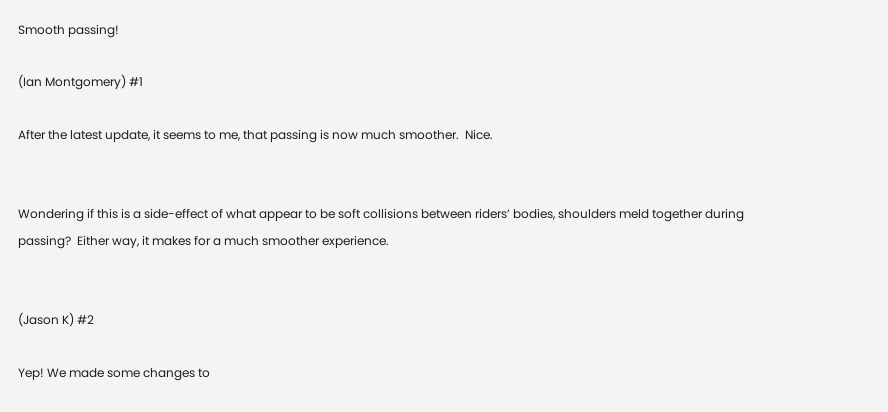Smooth passing!

(Ian Montgomery) #1

After the latest update, it seems to me, that passing is now much smoother.  Nice.


Wondering if this is a side-effect of what appear to be soft collisions between riders’ bodies, shoulders meld together during passing?  Either way, it makes for a much smoother experience.


(Jason K) #2

Yep! We made some changes to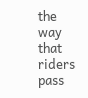the way that riders pass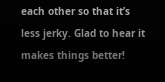each other so that it’s less jerky. Glad to hear it makes things better!